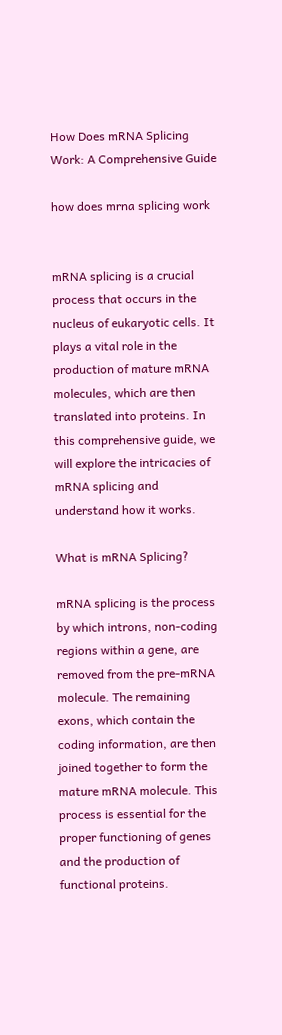How Does mRNA Splicing Work: A Comprehensive Guide

how does mrna splicing work


mRNA splicing is a crucial process that occurs in the nucleus of eukaryotic cells. It plays a vital role in the production of mature mRNA molecules, which are then translated into proteins. In this comprehensive guide, we will explore the intricacies of mRNA splicing and understand how it works.

What is mRNA Splicing?

mRNA splicing is the process by which introns, non-coding regions within a gene, are removed from the pre-mRNA molecule. The remaining exons, which contain the coding information, are then joined together to form the mature mRNA molecule. This process is essential for the proper functioning of genes and the production of functional proteins.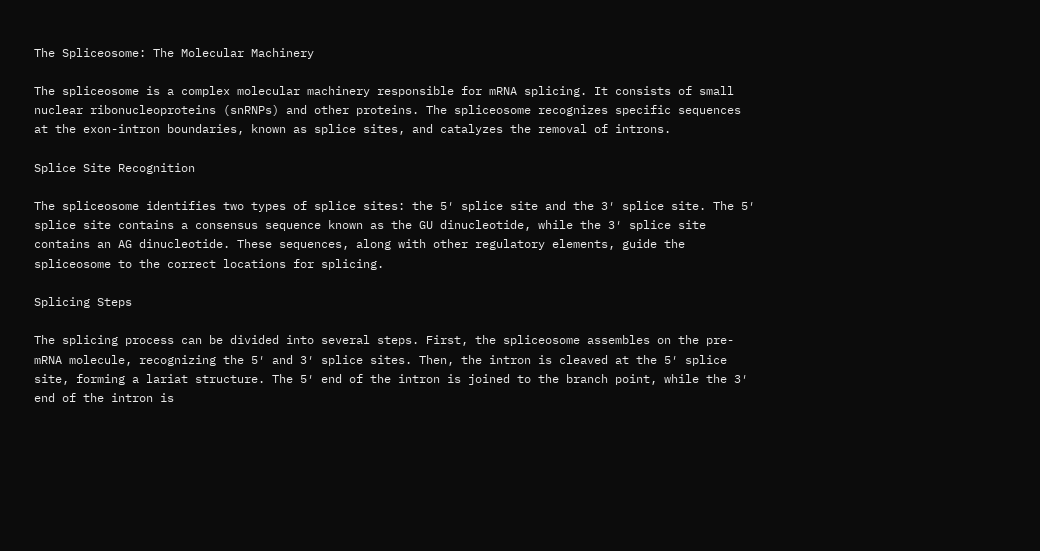The Spliceosome: The Molecular Machinery

The spliceosome is a complex molecular machinery responsible for mRNA splicing. It consists of small nuclear ribonucleoproteins (snRNPs) and other proteins. The spliceosome recognizes specific sequences at the exon-intron boundaries, known as splice sites, and catalyzes the removal of introns.

Splice Site Recognition

The spliceosome identifies two types of splice sites: the 5′ splice site and the 3′ splice site. The 5′ splice site contains a consensus sequence known as the GU dinucleotide, while the 3′ splice site contains an AG dinucleotide. These sequences, along with other regulatory elements, guide the spliceosome to the correct locations for splicing.

Splicing Steps

The splicing process can be divided into several steps. First, the spliceosome assembles on the pre-mRNA molecule, recognizing the 5′ and 3′ splice sites. Then, the intron is cleaved at the 5′ splice site, forming a lariat structure. The 5′ end of the intron is joined to the branch point, while the 3′ end of the intron is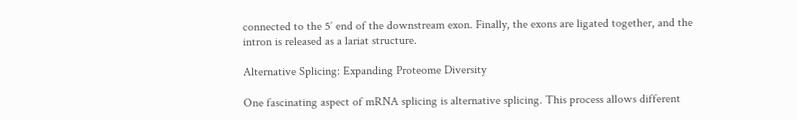connected to the 5′ end of the downstream exon. Finally, the exons are ligated together, and the intron is released as a lariat structure.

Alternative Splicing: Expanding Proteome Diversity

One fascinating aspect of mRNA splicing is alternative splicing. This process allows different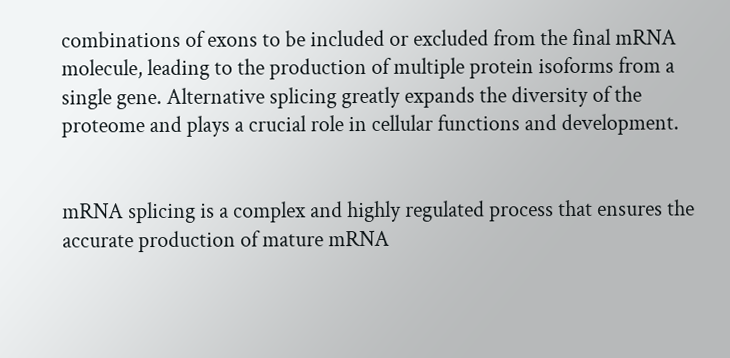combinations of exons to be included or excluded from the final mRNA molecule, leading to the production of multiple protein isoforms from a single gene. Alternative splicing greatly expands the diversity of the proteome and plays a crucial role in cellular functions and development.


mRNA splicing is a complex and highly regulated process that ensures the accurate production of mature mRNA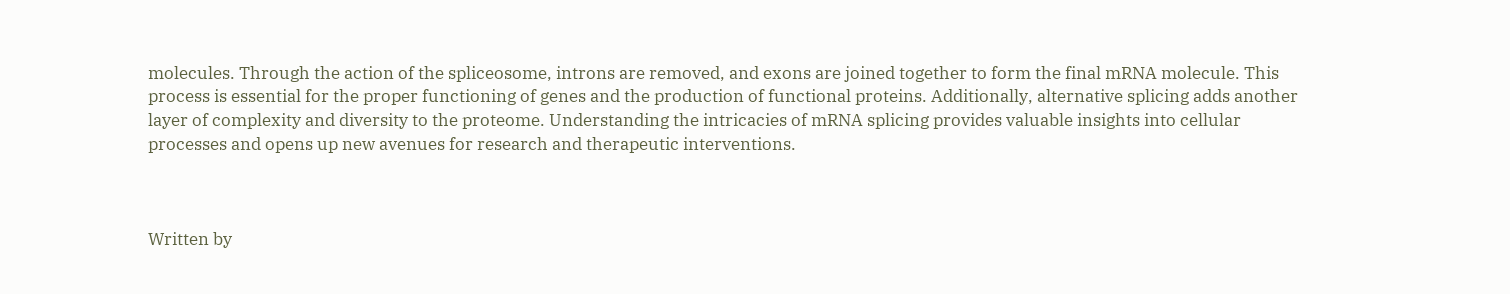molecules. Through the action of the spliceosome, introns are removed, and exons are joined together to form the final mRNA molecule. This process is essential for the proper functioning of genes and the production of functional proteins. Additionally, alternative splicing adds another layer of complexity and diversity to the proteome. Understanding the intricacies of mRNA splicing provides valuable insights into cellular processes and opens up new avenues for research and therapeutic interventions.



Written by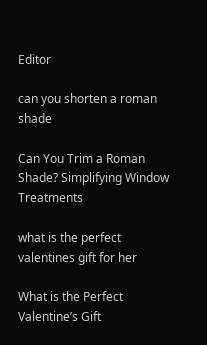Editor

can you shorten a roman shade

Can You Trim a Roman Shade? Simplifying Window Treatments

what is the perfect valentines gift for her

What is the Perfect Valentine’s Gift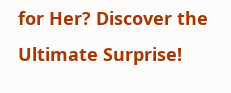for Her? Discover the Ultimate Surprise!